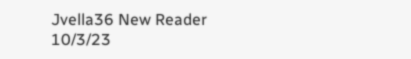Jvella36 New Reader
10/3/23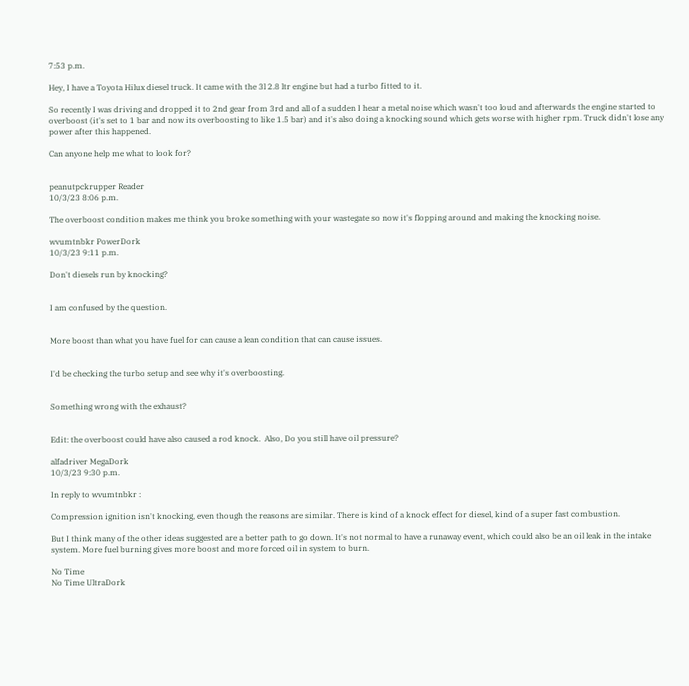7:53 p.m.

Hey, I have a Toyota Hilux diesel truck. It came with the 3l 2.8 ltr engine but had a turbo fitted to it.

So recently I was driving and dropped it to 2nd gear from 3rd and all of a sudden I hear a metal noise which wasn't too loud and afterwards the engine started to overboost (it's set to 1 bar and now its overboosting to like 1.5 bar) and it's also doing a knocking sound which gets worse with higher rpm. Truck didn't lose any power after this happened.

Can anyone help me what to look for?


peanutpckrupper Reader
10/3/23 8:06 p.m.

The overboost condition makes me think you broke something with your wastegate so now it's flopping around and making the knocking noise.

wvumtnbkr PowerDork
10/3/23 9:11 p.m.

Don't diesels run by knocking?


I am confused by the question.


More boost than what you have fuel for can cause a lean condition that can cause issues.


I'd be checking the turbo setup and see why it's overboosting.


Something wrong with the exhaust?


Edit: the overboost could have also caused a rod knock.  Also, Do you still have oil pressure?

alfadriver MegaDork
10/3/23 9:30 p.m.

In reply to wvumtnbkr :

Compression ignition isn't knocking, even though the reasons are similar. There is kind of a knock effect for diesel, kind of a super fast combustion.

But I think many of the other ideas suggested are a better path to go down. It's not normal to have a runaway event, which could also be an oil leak in the intake system. More fuel burning gives more boost and more forced oil in system to burn.

No Time
No Time UltraDork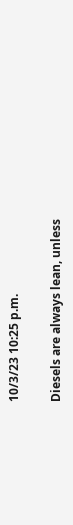10/3/23 10:25 p.m.

Diesels are always lean, unless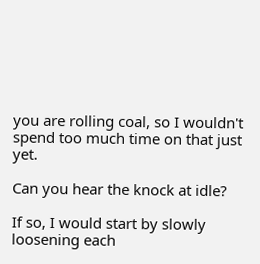you are rolling coal, so I wouldn't spend too much time on that just yet.

Can you hear the knock at idle?

If so, I would start by slowly loosening each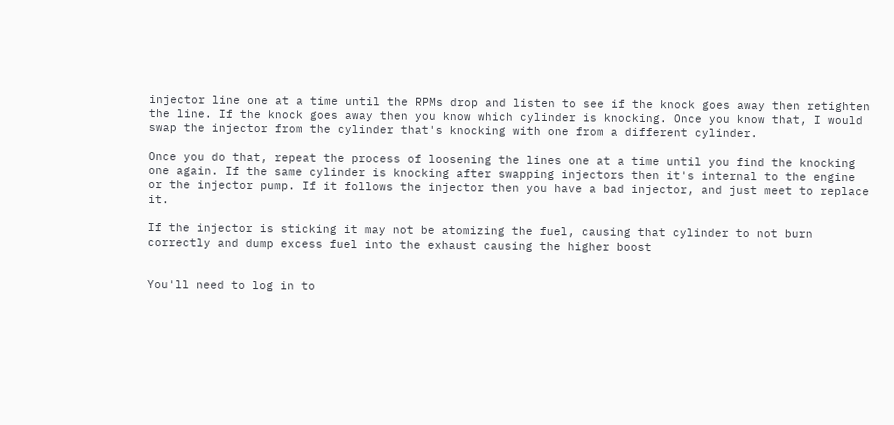injector line one at a time until the RPMs drop and listen to see if the knock goes away then retighten the line. If the knock goes away then you know which cylinder is knocking. Once you know that, I would swap the injector from the cylinder that's knocking with one from a different cylinder.

Once you do that, repeat the process of loosening the lines one at a time until you find the knocking one again. If the same cylinder is knocking after swapping injectors then it's internal to the engine or the injector pump. If it follows the injector then you have a bad injector, and just meet to replace it.

If the injector is sticking it may not be atomizing the fuel, causing that cylinder to not burn correctly and dump excess fuel into the exhaust causing the higher boost


You'll need to log in to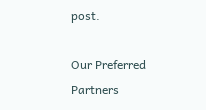post.

Our Preferred Partners